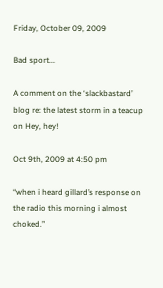Friday, October 09, 2009

Bad sport...

A comment on the ‘slackbastard’ blog re: the latest storm in a teacup on Hey, hey!

Oct 9th, 2009 at 4:50 pm

“when i heard gillard’s response on the radio this morning i almost choked.”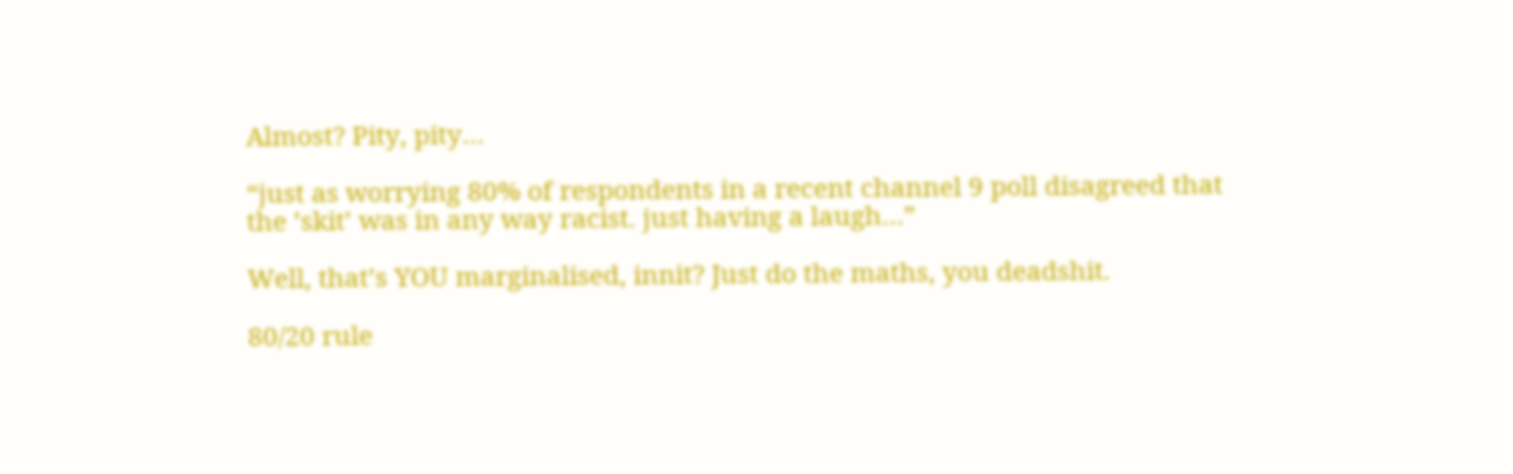Almost? Pity, pity…

“just as worrying 80% of respondents in a recent channel 9 poll disagreed that the ’skit’ was in any way racist. just having a laugh…”

Well, that’s YOU marginalised, innit? Just do the maths, you deadshit.

80/20 rule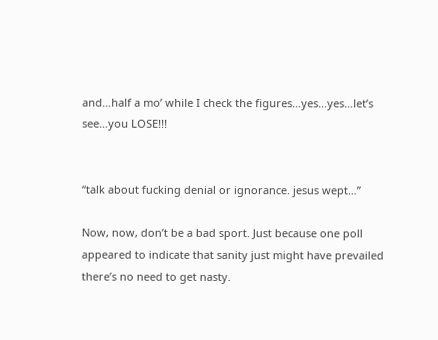and…half a mo’ while I check the figures…yes…yes…let’s see…you LOSE!!!


“talk about fucking denial or ignorance. jesus wept…”

Now, now, don’t be a bad sport. Just because one poll appeared to indicate that sanity just might have prevailed there’s no need to get nasty.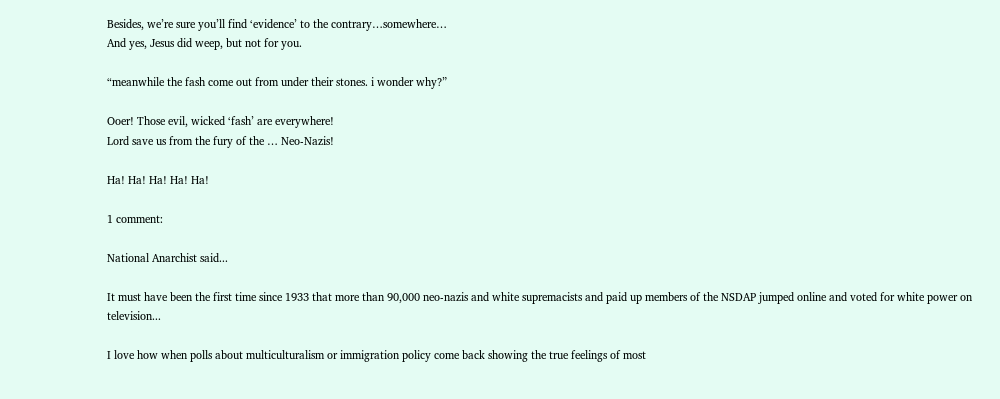Besides, we’re sure you’ll find ‘evidence’ to the contrary…somewhere…
And yes, Jesus did weep, but not for you.

“meanwhile the fash come out from under their stones. i wonder why?”

Ooer! Those evil, wicked ‘fash’ are everywhere!
Lord save us from the fury of the … Neo-Nazis!

Ha! Ha! Ha! Ha! Ha!

1 comment:

National Anarchist said...

It must have been the first time since 1933 that more than 90,000 neo-nazis and white supremacists and paid up members of the NSDAP jumped online and voted for white power on television...

I love how when polls about multiculturalism or immigration policy come back showing the true feelings of most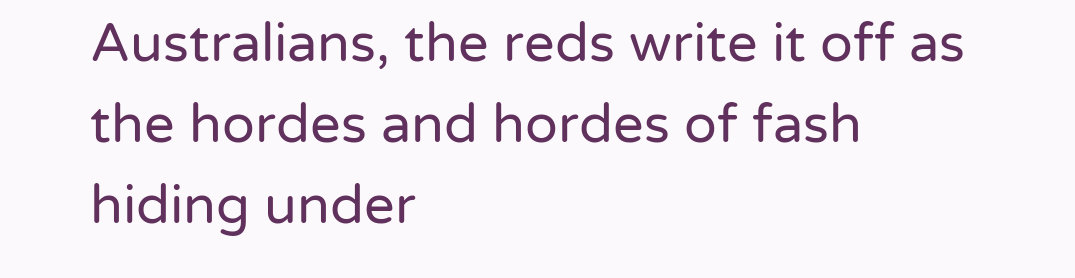Australians, the reds write it off as the hordes and hordes of fash hiding under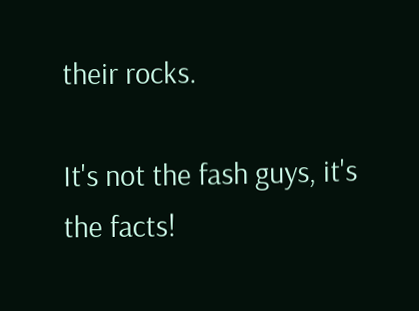their rocks.

It's not the fash guys, it's the facts!